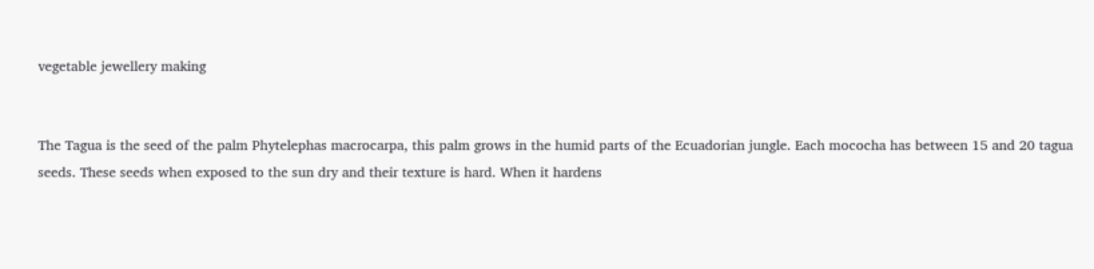vegetable jewellery making


The Tagua is the seed of the palm Phytelephas macrocarpa, this palm grows in the humid parts of the Ecuadorian jungle. Each mococha has between 15 and 20 tagua seeds. These seeds when exposed to the sun dry and their texture is hard. When it hardens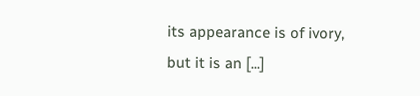its appearance is of ivory, but it is an [...]